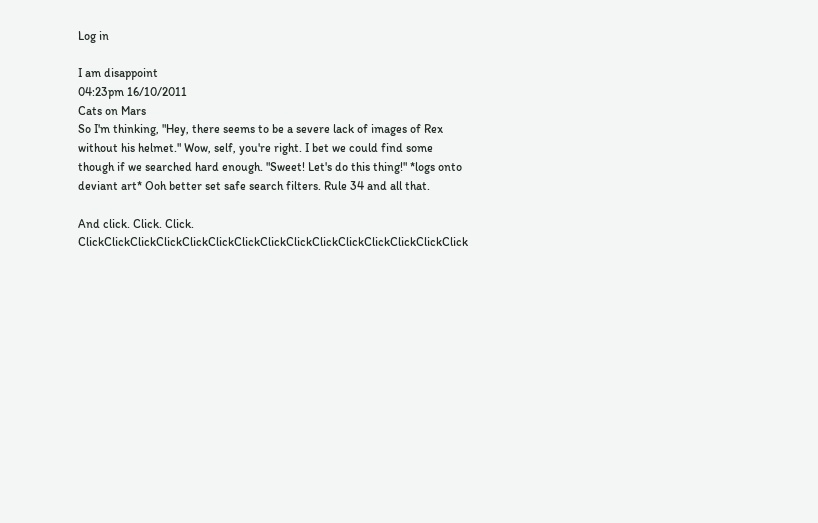Log in

I am disappoint
04:23pm 16/10/2011
Cats on Mars
So I'm thinking, "Hey, there seems to be a severe lack of images of Rex without his helmet." Wow, self, you're right. I bet we could find some though if we searched hard enough. "Sweet! Let's do this thing!" *logs onto deviant art* Ooh better set safe search filters. Rule 34 and all that.

And click. Click. Click. ClickClickClickClickClickClickClickClickClickClickClickClickClickClickClick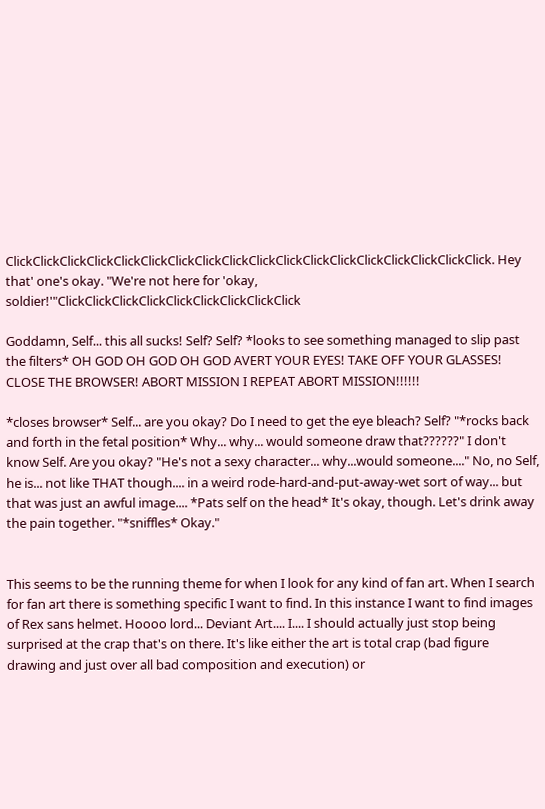ClickClickClickClickClickClickClickClickClickClickClickClickClickClickClickClickClickClick. Hey that' one's okay. "We're not here for 'okay, soldier!'"ClickClickClickClickClickClickClickClickClick

Goddamn, Self... this all sucks! Self? Self? *looks to see something managed to slip past the filters* OH GOD OH GOD OH GOD AVERT YOUR EYES! TAKE OFF YOUR GLASSES! CLOSE THE BROWSER! ABORT MISSION I REPEAT ABORT MISSION!!!!!!

*closes browser* Self... are you okay? Do I need to get the eye bleach? Self? "*rocks back and forth in the fetal position* Why... why... would someone draw that??????" I don't know Self. Are you okay? "He's not a sexy character... why...would someone...." No, no Self, he is... not like THAT though.... in a weird rode-hard-and-put-away-wet sort of way... but that was just an awful image.... *Pats self on the head* It's okay, though. Let's drink away the pain together. "*sniffles* Okay."


This seems to be the running theme for when I look for any kind of fan art. When I search for fan art there is something specific I want to find. In this instance I want to find images of Rex sans helmet. Hoooo lord... Deviant Art.... I.... I should actually just stop being surprised at the crap that's on there. It's like either the art is total crap (bad figure drawing and just over all bad composition and execution) or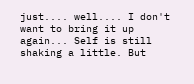just.... well.... I don't want to bring it up again... Self is still shaking a little. But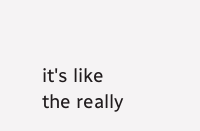it's like the really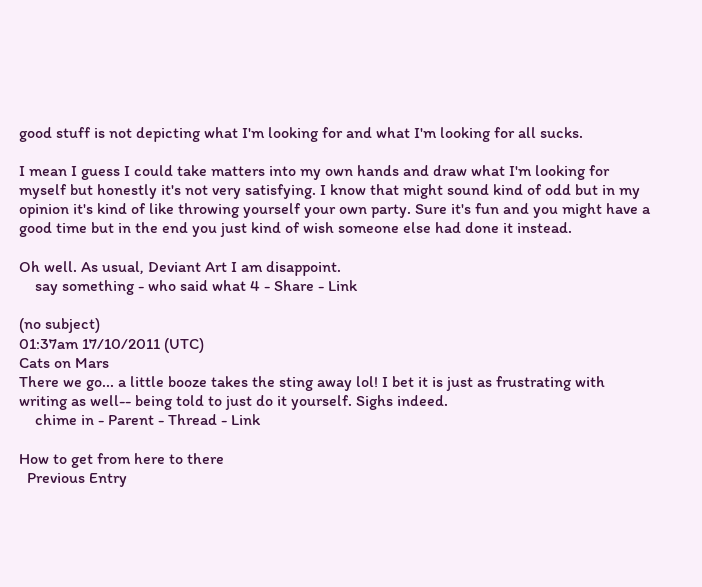good stuff is not depicting what I'm looking for and what I'm looking for all sucks.

I mean I guess I could take matters into my own hands and draw what I'm looking for myself but honestly it's not very satisfying. I know that might sound kind of odd but in my opinion it's kind of like throwing yourself your own party. Sure it's fun and you might have a good time but in the end you just kind of wish someone else had done it instead.

Oh well. As usual, Deviant Art I am disappoint.
    say something - who said what 4 - Share - Link

(no subject)
01:37am 17/10/2011 (UTC)
Cats on Mars
There we go... a little booze takes the sting away lol! I bet it is just as frustrating with writing as well-- being told to just do it yourself. Sighs indeed.
    chime in - Parent - Thread - Link

How to get from here to there
  Previous Entry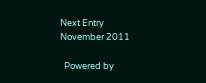Next Entry
November 2011

  Powered by